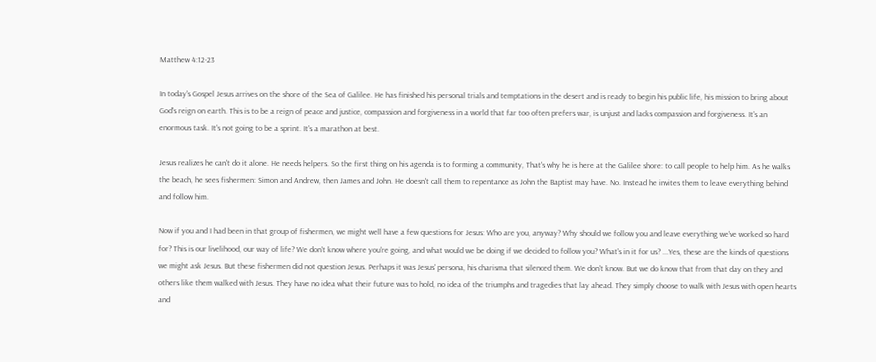Matthew 4:12-23

In today's Gospel Jesus arrives on the shore of the Sea of Galilee. He has finished his personal trials and temptations in the desert and is ready to begin his public life, his mission to bring about God's reign on earth. This is to be a reign of peace and justice, compassion and forgiveness in a world that far too often prefers war, is unjust and lacks compassion and forgiveness. It's an enormous task. It's not going to be a sprint. It's a marathon at best.

Jesus realizes he can't do it alone. He needs helpers. So the first thing on his agenda is to forming a community, That's why he is here at the Galilee shore: to call people to help him. As he walks the beach, he sees fishermen: Simon and Andrew, then James and John. He doesn't call them to repentance as John the Baptist may have. No. Instead he invites them to leave everything behind and follow him.

Now if you and I had been in that group of fishermen, we might well have a few questions for Jesus: Who are you, anyway? Why should we follow you and leave everything we've worked so hard for? This is our livelihood, our way of life? We don't know where you're going, and what would we be doing if we decided to follow you? What's in it for us? ...Yes, these are the kinds of questions we might ask Jesus. But these fishermen did not question Jesus. Perhaps it was Jesus' persona, his charisma that silenced them. We don't know. But we do know that from that day on they and others like them walked with Jesus. They have no idea what their future was to hold, no idea of the triumphs and tragedies that lay ahead. They simply choose to walk with Jesus with open hearts and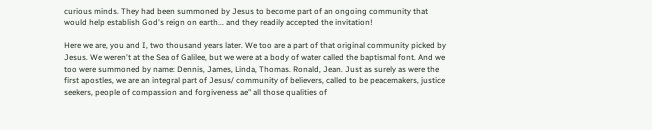curious minds. They had been summoned by Jesus to become part of an ongoing community that would help establish God's reign on earth... and they readily accepted the invitation!

Here we are, you and I, two thousand years later. We too are a part of that original community picked by Jesus. We weren't at the Sea of Galilee, but we were at a body of water called the baptismal font. And we too were summoned by name: Dennis, James, Linda, Thomas. Ronald, Jean. Just as surely as were the first apostles, we are an integral part of Jesus/ community of believers, called to be peacemakers, justice seekers, people of compassion and forgiveness ae" all those qualities of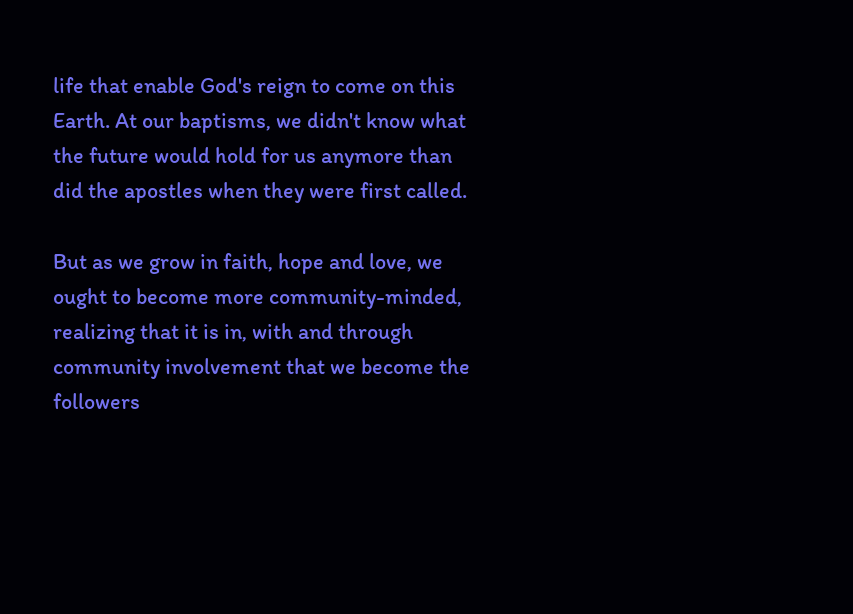life that enable God's reign to come on this Earth. At our baptisms, we didn't know what the future would hold for us anymore than did the apostles when they were first called.

But as we grow in faith, hope and love, we ought to become more community-minded, realizing that it is in, with and through community involvement that we become the followers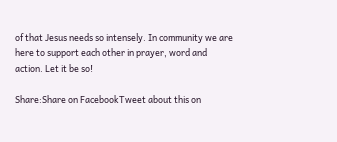of that Jesus needs so intensely. In community we are here to support each other in prayer, word and action. Let it be so!

Share:Share on FacebookTweet about this on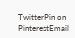TwitterPin on PinterestEmail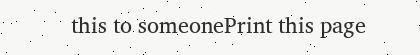this to someonePrint this page